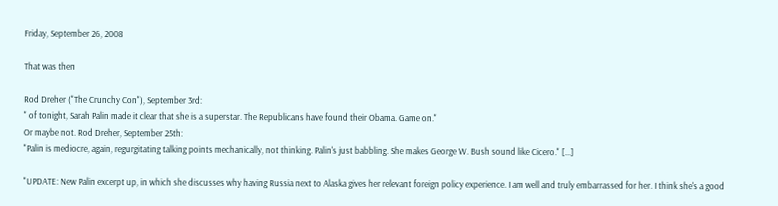Friday, September 26, 2008

That was then

Rod Dreher ("The Crunchy Con"), September 3rd:
" of tonight, Sarah Palin made it clear that she is a superstar. The Republicans have found their Obama. Game on."
Or maybe not. Rod Dreher, September 25th:
"Palin is mediocre, again, regurgitating talking points mechanically, not thinking. Palin's just babbling. She makes George W. Bush sound like Cicero." [...]

"UPDATE: New Palin excerpt up, in which she discusses why having Russia next to Alaska gives her relevant foreign policy experience. I am well and truly embarrassed for her. I think she's a good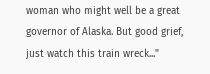woman who might well be a great governor of Alaska. But good grief, just watch this train wreck..."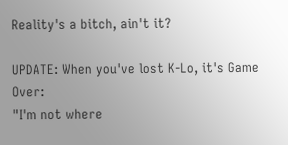Reality's a bitch, ain't it?

UPDATE: When you've lost K-Lo, it's Game Over:
"I'm not where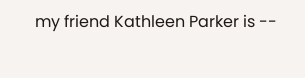my friend Kathleen Parker is --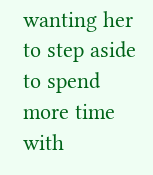wanting her to step aside to spend more time with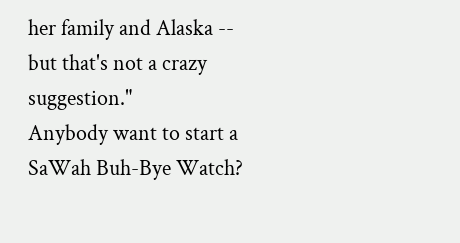her family and Alaska -- but that's not a crazy suggestion."
Anybody want to start a SaWah Buh-Bye Watch?